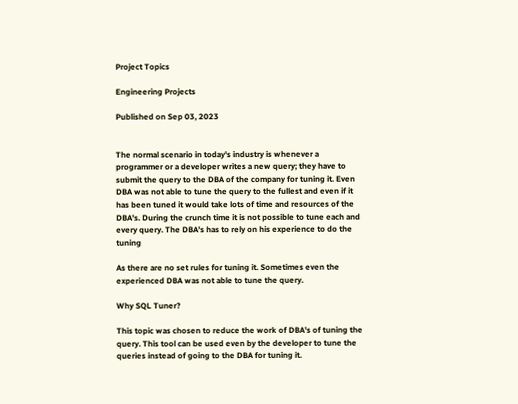Project Topics

Engineering Projects

Published on Sep 03, 2023


The normal scenario in today's industry is whenever a programmer or a developer writes a new query; they have to submit the query to the DBA of the company for tuning it. Even DBA was not able to tune the query to the fullest and even if it has been tuned it would take lots of time and resources of the DBA's. During the crunch time it is not possible to tune each and every query. The DBA's has to rely on his experience to do the tuning

As there are no set rules for tuning it. Sometimes even the experienced DBA was not able to tune the query.

Why SQL Tuner?

This topic was chosen to reduce the work of DBA's of tuning the query. This tool can be used even by the developer to tune the queries instead of going to the DBA for tuning it.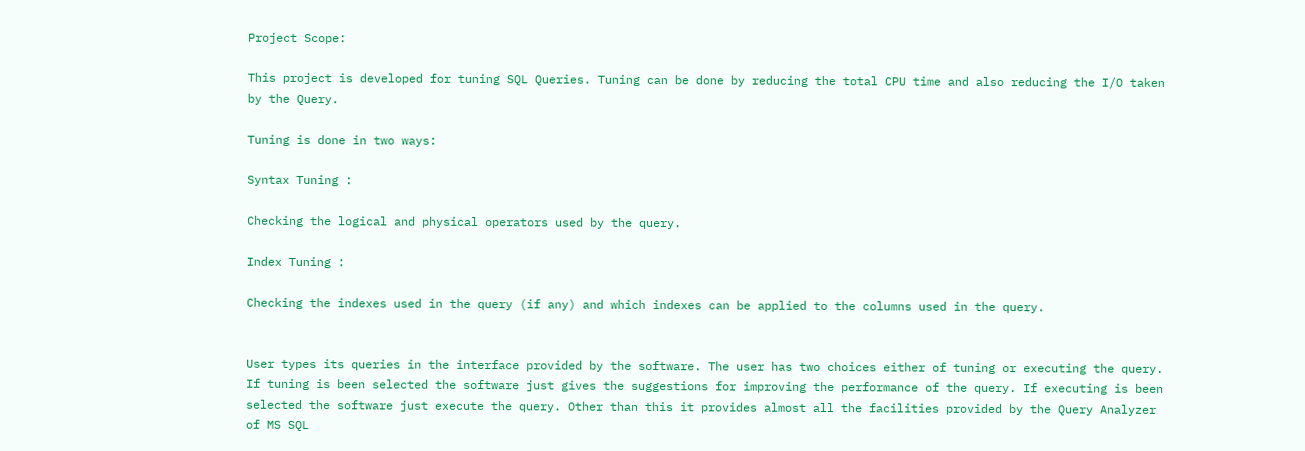Project Scope:

This project is developed for tuning SQL Queries. Tuning can be done by reducing the total CPU time and also reducing the I/O taken by the Query.

Tuning is done in two ways:

Syntax Tuning :

Checking the logical and physical operators used by the query.

Index Tuning :

Checking the indexes used in the query (if any) and which indexes can be applied to the columns used in the query.


User types its queries in the interface provided by the software. The user has two choices either of tuning or executing the query. If tuning is been selected the software just gives the suggestions for improving the performance of the query. If executing is been selected the software just execute the query. Other than this it provides almost all the facilities provided by the Query Analyzer of MS SQL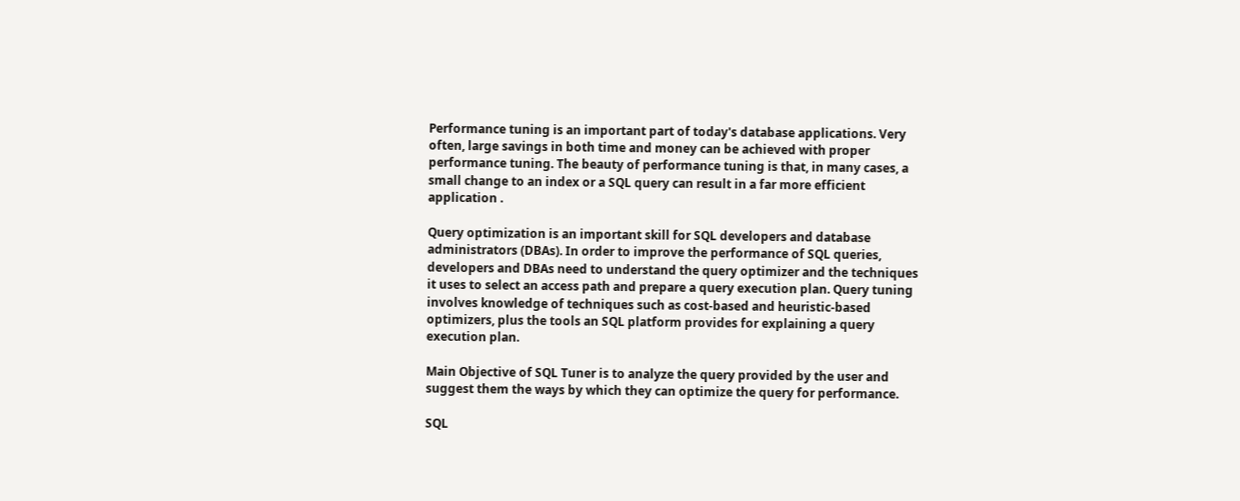Performance tuning is an important part of today's database applications. Very often, large savings in both time and money can be achieved with proper performance tuning. The beauty of performance tuning is that, in many cases, a small change to an index or a SQL query can result in a far more efficient application .

Query optimization is an important skill for SQL developers and database administrators (DBAs). In order to improve the performance of SQL queries, developers and DBAs need to understand the query optimizer and the techniques it uses to select an access path and prepare a query execution plan. Query tuning involves knowledge of techniques such as cost-based and heuristic-based optimizers, plus the tools an SQL platform provides for explaining a query execution plan.

Main Objective of SQL Tuner is to analyze the query provided by the user and suggest them the ways by which they can optimize the query for performance.

SQL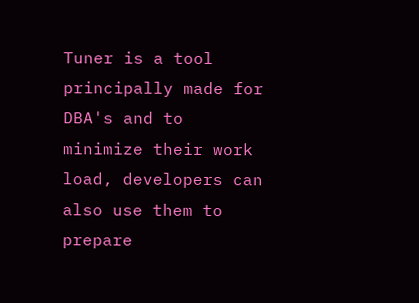Tuner is a tool principally made for DBA's and to minimize their work load, developers can also use them to prepare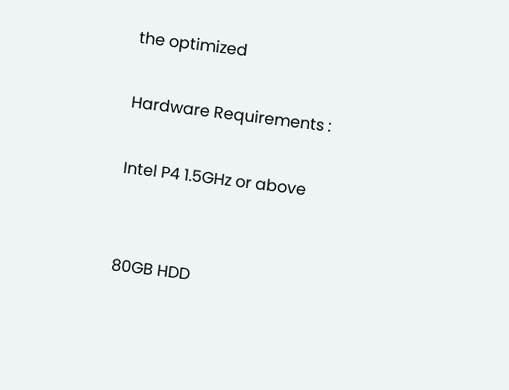the optimized

Hardware Requirements :

Intel P4 1.5GHz or above


80GB HDD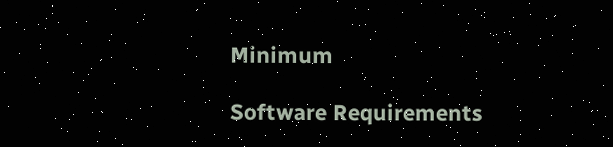Minimum

Software Requirements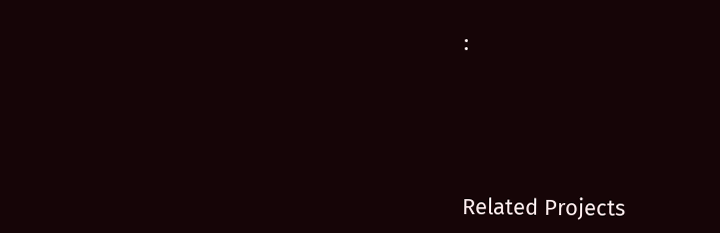:





Related Projects